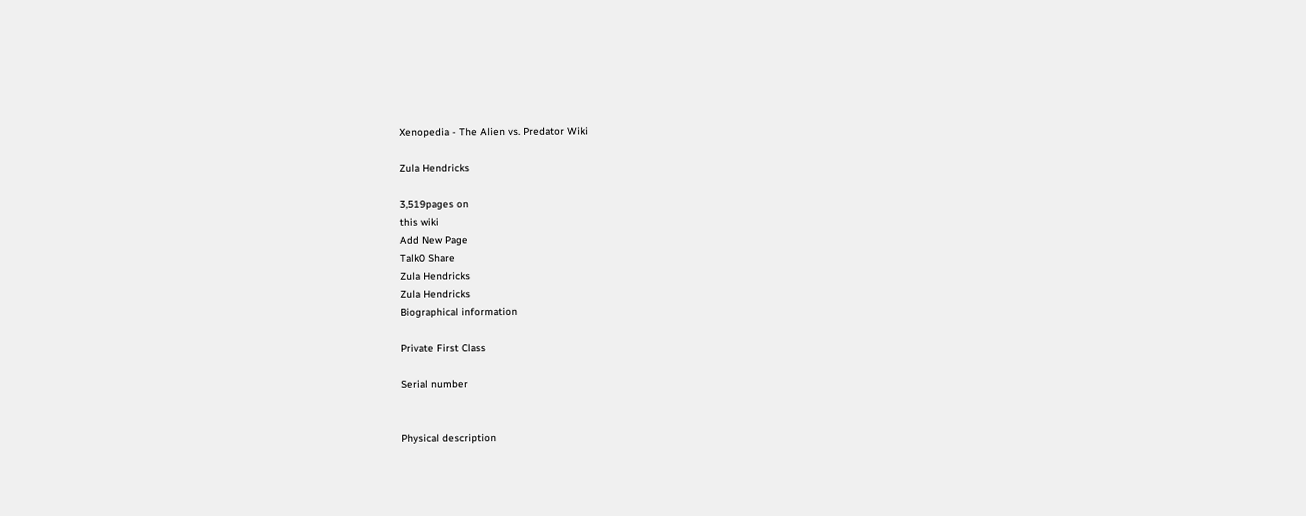Xenopedia - The Alien vs. Predator Wiki

Zula Hendricks

3,519pages on
this wiki
Add New Page
Talk0 Share
Zula Hendricks
Zula Hendricks
Biographical information

Private First Class

Serial number


Physical description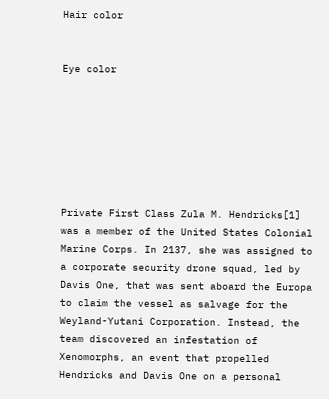Hair color


Eye color







Private First Class Zula M. Hendricks[1] was a member of the United States Colonial Marine Corps. In 2137, she was assigned to a corporate security drone squad, led by Davis One, that was sent aboard the Europa to claim the vessel as salvage for the Weyland-Yutani Corporation. Instead, the team discovered an infestation of Xenomorphs, an event that propelled Hendricks and Davis One on a personal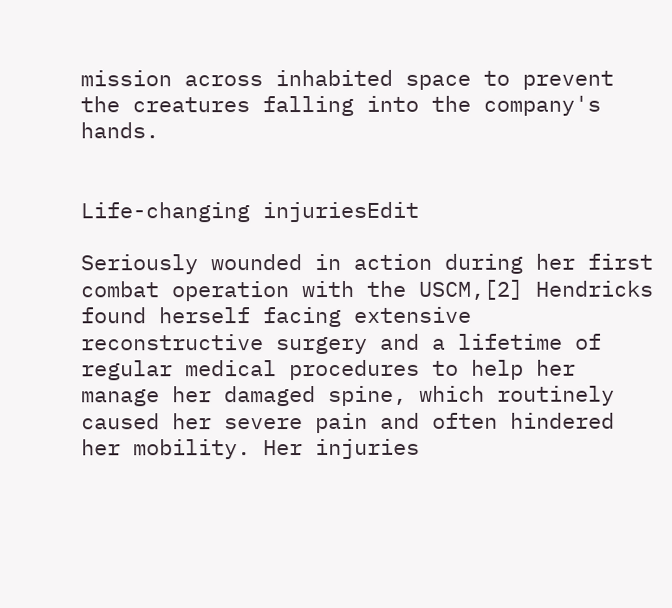mission across inhabited space to prevent the creatures falling into the company's hands.


Life-changing injuriesEdit

Seriously wounded in action during her first combat operation with the USCM,[2] Hendricks found herself facing extensive reconstructive surgery and a lifetime of regular medical procedures to help her manage her damaged spine, which routinely caused her severe pain and often hindered her mobility. Her injuries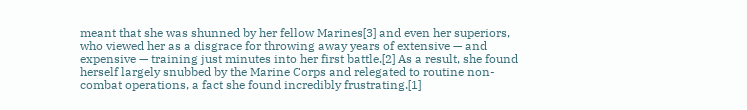meant that she was shunned by her fellow Marines[3] and even her superiors, who viewed her as a disgrace for throwing away years of extensive — and expensive — training just minutes into her first battle.[2] As a result, she found herself largely snubbed by the Marine Corps and relegated to routine non-combat operations, a fact she found incredibly frustrating.[1]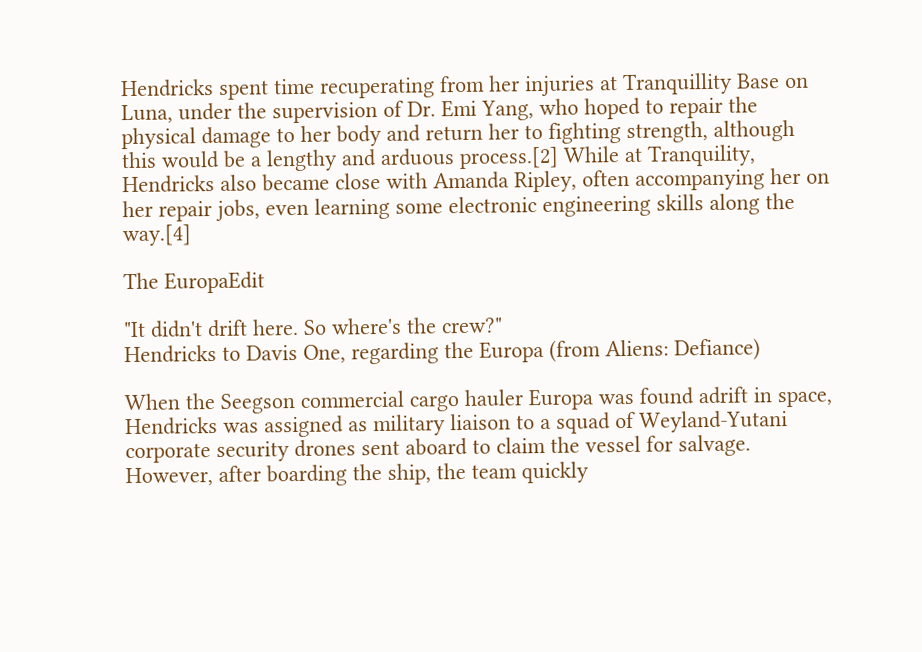Hendricks spent time recuperating from her injuries at Tranquillity Base on Luna, under the supervision of Dr. Emi Yang, who hoped to repair the physical damage to her body and return her to fighting strength, although this would be a lengthy and arduous process.[2] While at Tranquility, Hendricks also became close with Amanda Ripley, often accompanying her on her repair jobs, even learning some electronic engineering skills along the way.[4]

The EuropaEdit

"It didn't drift here. So where's the crew?"
Hendricks to Davis One, regarding the Europa (from Aliens: Defiance)

When the Seegson commercial cargo hauler Europa was found adrift in space, Hendricks was assigned as military liaison to a squad of Weyland-Yutani corporate security drones sent aboard to claim the vessel for salvage. However, after boarding the ship, the team quickly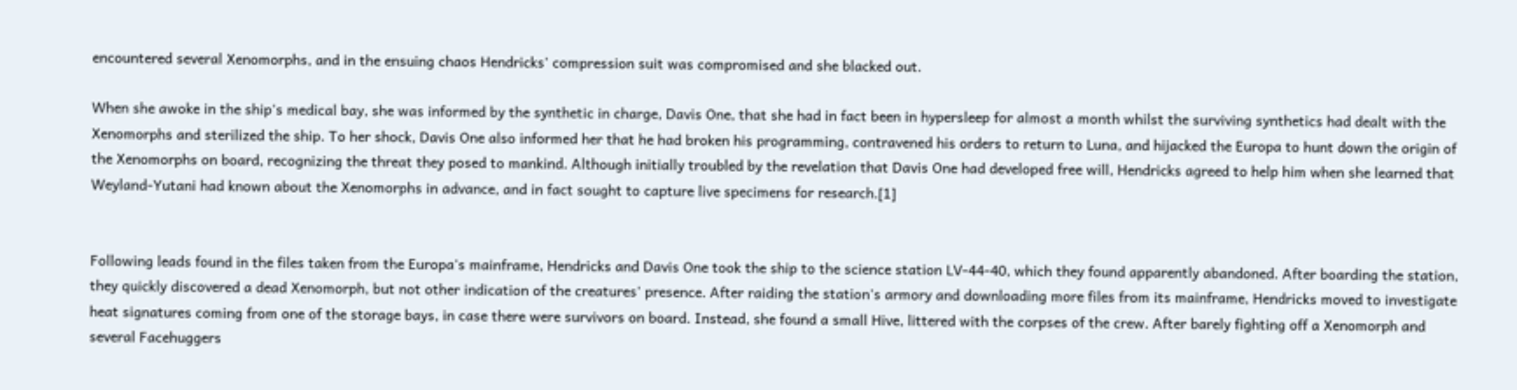encountered several Xenomorphs, and in the ensuing chaos Hendricks' compression suit was compromised and she blacked out.

When she awoke in the ship's medical bay, she was informed by the synthetic in charge, Davis One, that she had in fact been in hypersleep for almost a month whilst the surviving synthetics had dealt with the Xenomorphs and sterilized the ship. To her shock, Davis One also informed her that he had broken his programming, contravened his orders to return to Luna, and hijacked the Europa to hunt down the origin of the Xenomorphs on board, recognizing the threat they posed to mankind. Although initially troubled by the revelation that Davis One had developed free will, Hendricks agreed to help him when she learned that Weyland-Yutani had known about the Xenomorphs in advance, and in fact sought to capture live specimens for research.[1]


Following leads found in the files taken from the Europa's mainframe, Hendricks and Davis One took the ship to the science station LV-44-40, which they found apparently abandoned. After boarding the station, they quickly discovered a dead Xenomorph, but not other indication of the creatures' presence. After raiding the station's armory and downloading more files from its mainframe, Hendricks moved to investigate heat signatures coming from one of the storage bays, in case there were survivors on board. Instead, she found a small Hive, littered with the corpses of the crew. After barely fighting off a Xenomorph and several Facehuggers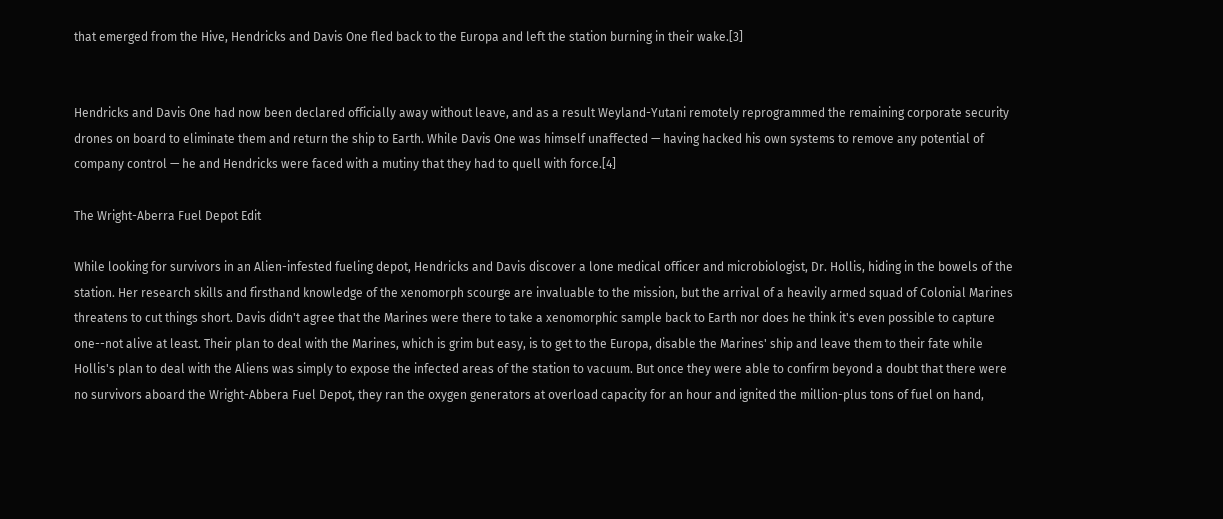that emerged from the Hive, Hendricks and Davis One fled back to the Europa and left the station burning in their wake.[3]


Hendricks and Davis One had now been declared officially away without leave, and as a result Weyland-Yutani remotely reprogrammed the remaining corporate security drones on board to eliminate them and return the ship to Earth. While Davis One was himself unaffected — having hacked his own systems to remove any potential of company control — he and Hendricks were faced with a mutiny that they had to quell with force.[4]

The Wright-Aberra Fuel Depot Edit

While looking for survivors in an Alien-infested fueling depot, Hendricks and Davis discover a lone medical officer and microbiologist, Dr. Hollis, hiding in the bowels of the station. Her research skills and firsthand knowledge of the xenomorph scourge are invaluable to the mission, but the arrival of a heavily armed squad of Colonial Marines threatens to cut things short. Davis didn't agree that the Marines were there to take a xenomorphic sample back to Earth nor does he think it's even possible to capture one--not alive at least. Their plan to deal with the Marines, which is grim but easy, is to get to the Europa, disable the Marines' ship and leave them to their fate while Hollis's plan to deal with the Aliens was simply to expose the infected areas of the station to vacuum. But once they were able to confirm beyond a doubt that there were no survivors aboard the Wright-Abbera Fuel Depot, they ran the oxygen generators at overload capacity for an hour and ignited the million-plus tons of fuel on hand,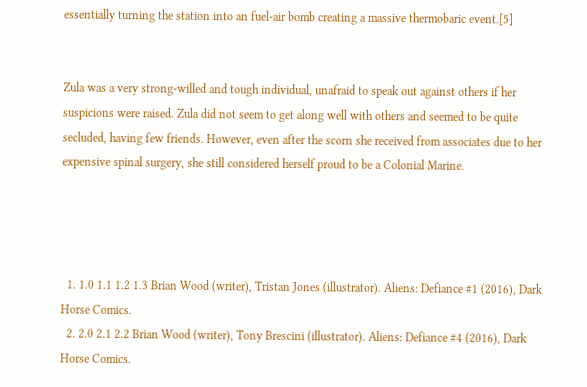essentially turning the station into an fuel-air bomb creating a massive thermobaric event.[5]


Zula was a very strong-willed and tough individual, unafraid to speak out against others if her suspicions were raised. Zula did not seem to get along well with others and seemed to be quite secluded, having few friends. However, even after the scorn she received from associates due to her expensive spinal surgery, she still considered herself proud to be a Colonial Marine.




  1. 1.0 1.1 1.2 1.3 Brian Wood (writer), Tristan Jones (illustrator). Aliens: Defiance #1 (2016), Dark Horse Comics.
  2. 2.0 2.1 2.2 Brian Wood (writer), Tony Brescini (illustrator). Aliens: Defiance #4 (2016), Dark Horse Comics.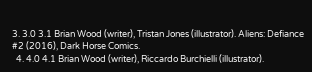3. 3.0 3.1 Brian Wood (writer), Tristan Jones (illustrator). Aliens: Defiance #2 (2016), Dark Horse Comics.
  4. 4.0 4.1 Brian Wood (writer), Riccardo Burchielli (illustrator).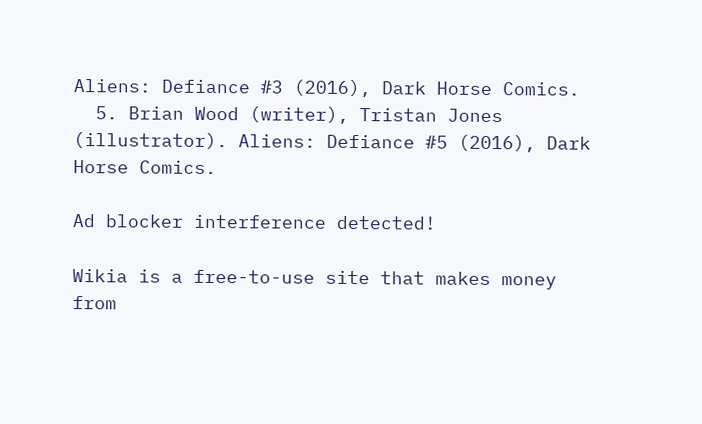Aliens: Defiance #3 (2016), Dark Horse Comics.
  5. Brian Wood (writer), Tristan Jones (illustrator). Aliens: Defiance #5 (2016), Dark Horse Comics.

Ad blocker interference detected!

Wikia is a free-to-use site that makes money from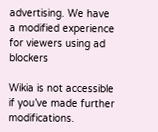advertising. We have a modified experience for viewers using ad blockers

Wikia is not accessible if you’ve made further modifications.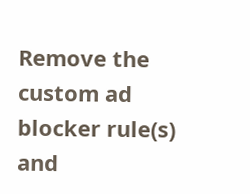Remove the custom ad blocker rule(s) and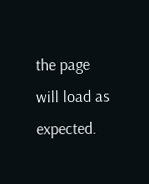the page will load as expected.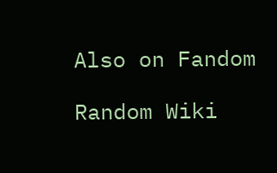Also on Fandom

Random Wiki